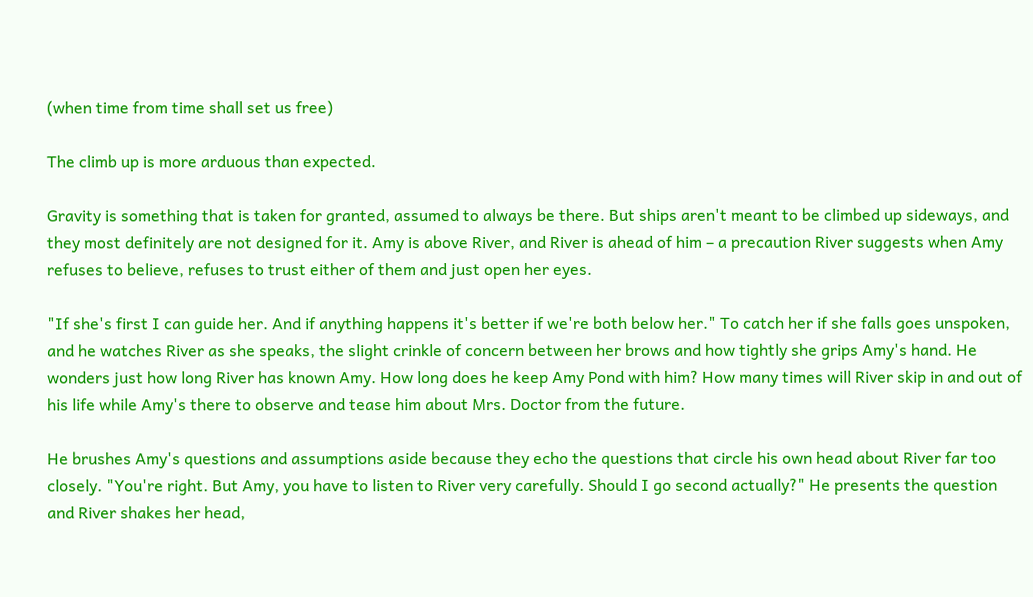(when time from time shall set us free)

The climb up is more arduous than expected.

Gravity is something that is taken for granted, assumed to always be there. But ships aren't meant to be climbed up sideways, and they most definitely are not designed for it. Amy is above River, and River is ahead of him – a precaution River suggests when Amy refuses to believe, refuses to trust either of them and just open her eyes.

"If she's first I can guide her. And if anything happens it's better if we're both below her." To catch her if she falls goes unspoken, and he watches River as she speaks, the slight crinkle of concern between her brows and how tightly she grips Amy's hand. He wonders just how long River has known Amy. How long does he keep Amy Pond with him? How many times will River skip in and out of his life while Amy's there to observe and tease him about Mrs. Doctor from the future.

He brushes Amy's questions and assumptions aside because they echo the questions that circle his own head about River far too closely. "You're right. But Amy, you have to listen to River very carefully. Should I go second actually?" He presents the question and River shakes her head,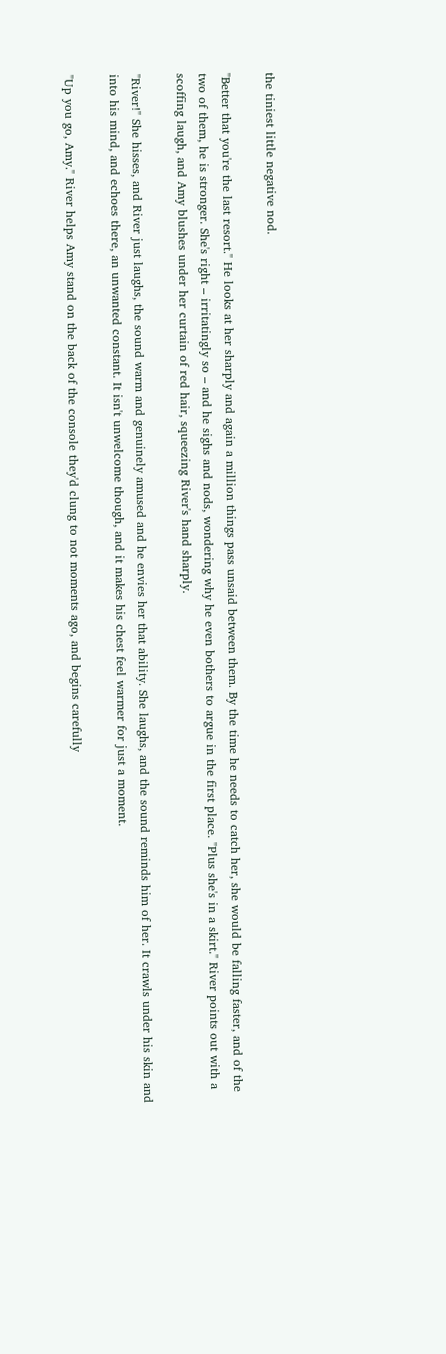the tiniest little negative nod.

"Better that you're the last resort." He looks at her sharply and again a million things pass unsaid between them. By the time he needs to catch her, she would be falling faster, and of the two of them, he is stronger. She's right – irritatingly so – and he sighs and nods, wondering why he even bothers to argue in the first place. "Plus she's in a skirt." River points out with a scoffing laugh, and Amy blushes under her curtain of red hair, squeezing River's hand sharply.

"River!" She hisses, and River just laughs, the sound warm and genuinely amused and he envies her that ability. She laughs, and the sound reminds him of her. It crawls under his skin and into his mind, and echoes there, an unwanted constant. It isn't unwelcome though, and it makes his chest feel warmer for just a moment.

"Up you go, Amy." River helps Amy stand on the back of the console they'd clung to not moments ago, and begins carefully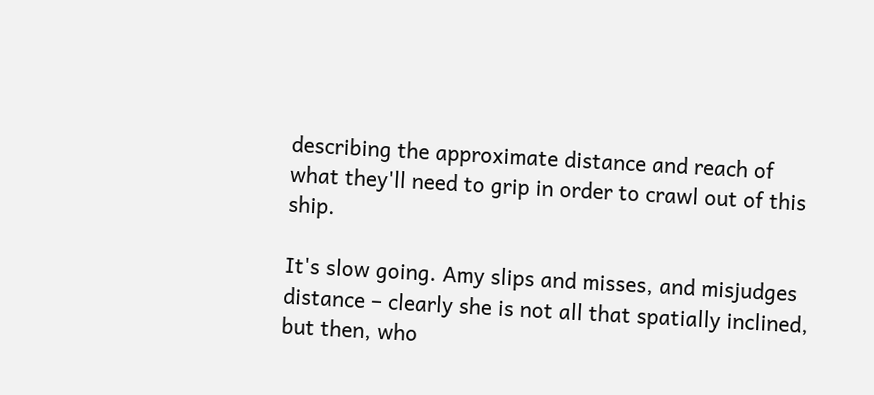describing the approximate distance and reach of what they'll need to grip in order to crawl out of this ship.

It's slow going. Amy slips and misses, and misjudges distance – clearly she is not all that spatially inclined, but then, who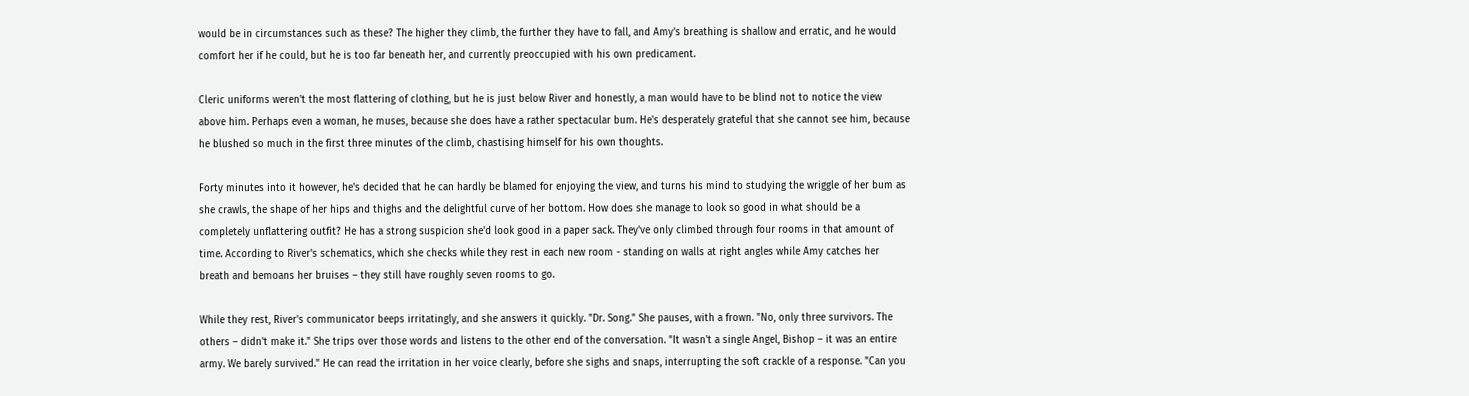would be in circumstances such as these? The higher they climb, the further they have to fall, and Amy's breathing is shallow and erratic, and he would comfort her if he could, but he is too far beneath her, and currently preoccupied with his own predicament.

Cleric uniforms weren't the most flattering of clothing, but he is just below River and honestly, a man would have to be blind not to notice the view above him. Perhaps even a woman, he muses, because she does have a rather spectacular bum. He's desperately grateful that she cannot see him, because he blushed so much in the first three minutes of the climb, chastising himself for his own thoughts.

Forty minutes into it however, he's decided that he can hardly be blamed for enjoying the view, and turns his mind to studying the wriggle of her bum as she crawls, the shape of her hips and thighs and the delightful curve of her bottom. How does she manage to look so good in what should be a completely unflattering outfit? He has a strong suspicion she'd look good in a paper sack. They've only climbed through four rooms in that amount of time. According to River's schematics, which she checks while they rest in each new room - standing on walls at right angles while Amy catches her breath and bemoans her bruises – they still have roughly seven rooms to go.

While they rest, River's communicator beeps irritatingly, and she answers it quickly. "Dr. Song." She pauses, with a frown. "No, only three survivors. The others – didn't make it." She trips over those words and listens to the other end of the conversation. "It wasn't a single Angel, Bishop – it was an entire army. We barely survived." He can read the irritation in her voice clearly, before she sighs and snaps, interrupting the soft crackle of a response. "Can you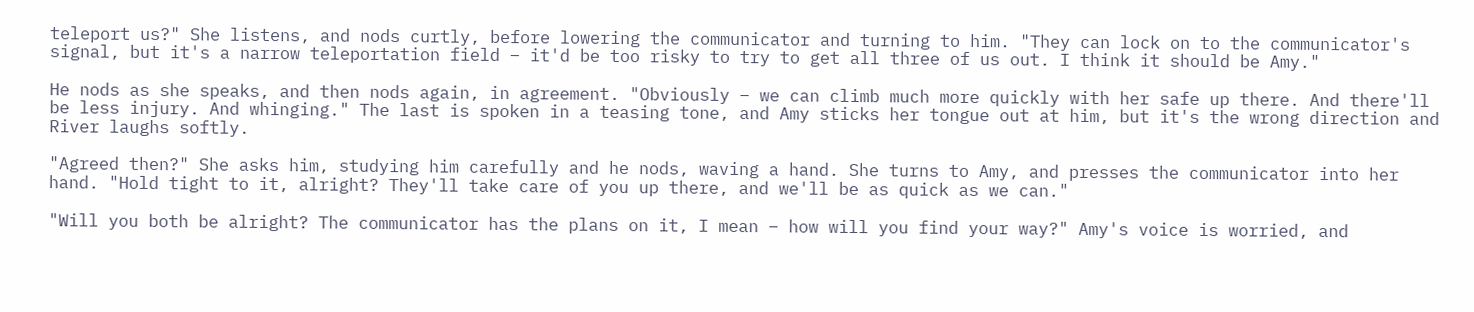teleport us?" She listens, and nods curtly, before lowering the communicator and turning to him. "They can lock on to the communicator's signal, but it's a narrow teleportation field – it'd be too risky to try to get all three of us out. I think it should be Amy."

He nods as she speaks, and then nods again, in agreement. "Obviously – we can climb much more quickly with her safe up there. And there'll be less injury. And whinging." The last is spoken in a teasing tone, and Amy sticks her tongue out at him, but it's the wrong direction and River laughs softly.

"Agreed then?" She asks him, studying him carefully and he nods, waving a hand. She turns to Amy, and presses the communicator into her hand. "Hold tight to it, alright? They'll take care of you up there, and we'll be as quick as we can."

"Will you both be alright? The communicator has the plans on it, I mean – how will you find your way?" Amy's voice is worried, and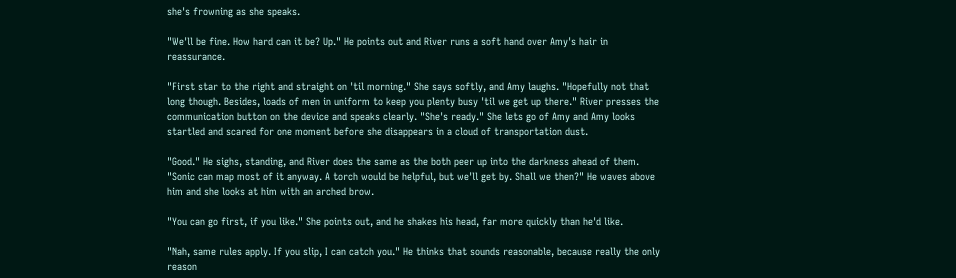she's frowning as she speaks.

"We'll be fine. How hard can it be? Up." He points out and River runs a soft hand over Amy's hair in reassurance.

"First star to the right and straight on 'til morning." She says softly, and Amy laughs. "Hopefully not that long though. Besides, loads of men in uniform to keep you plenty busy 'til we get up there." River presses the communication button on the device and speaks clearly. "She's ready." She lets go of Amy and Amy looks startled and scared for one moment before she disappears in a cloud of transportation dust.

"Good." He sighs, standing, and River does the same as the both peer up into the darkness ahead of them. "Sonic can map most of it anyway. A torch would be helpful, but we'll get by. Shall we then?" He waves above him and she looks at him with an arched brow.

"You can go first, if you like." She points out, and he shakes his head, far more quickly than he'd like.

"Nah, same rules apply. If you slip, I can catch you." He thinks that sounds reasonable, because really the only reason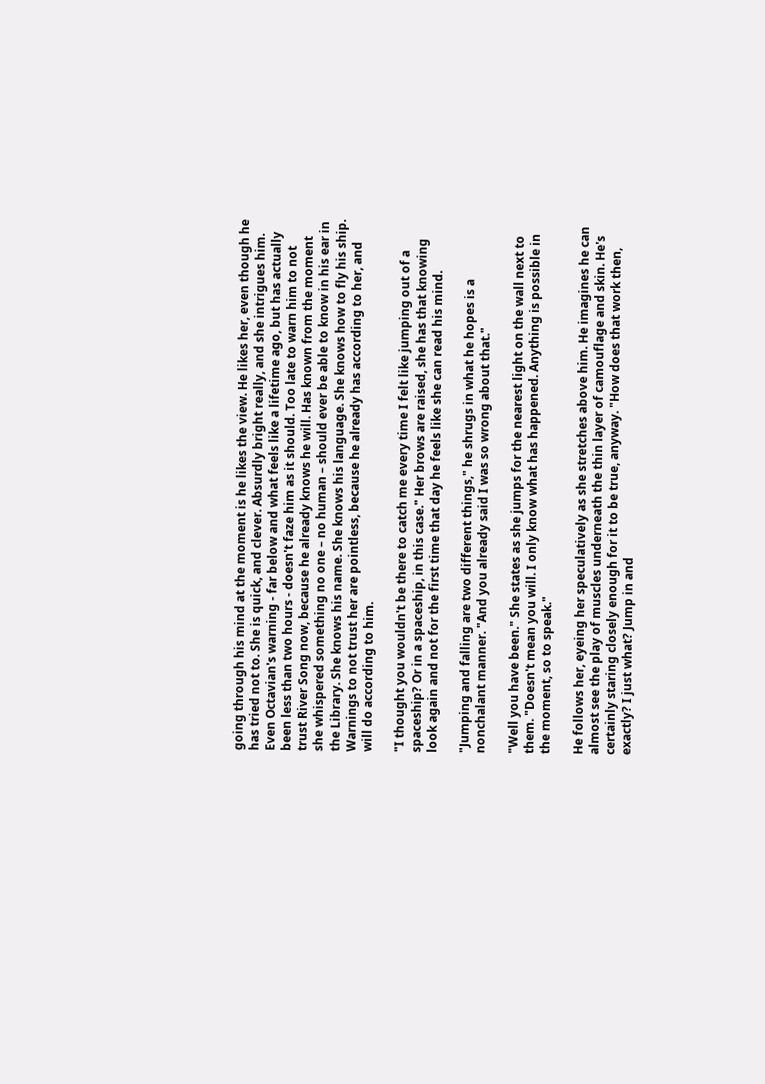going through his mind at the moment is he likes the view. He likes her, even though he has tried not to. She is quick, and clever. Absurdly bright really, and she intrigues him. Even Octavian's warning - far below and what feels like a lifetime ago, but has actually been less than two hours - doesn't faze him as it should. Too late to warn him to not trust River Song now, because he already knows he will. Has known from the moment she whispered something no one – no human – should ever be able to know in his ear in the Library. She knows his name. She knows his language. She knows how to fly his ship. Warnings to not trust her are pointless, because he already has according to her, and will do according to him.

"I thought you wouldn't be there to catch me every time I felt like jumping out of a spaceship? Or in a spaceship, in this case." Her brows are raised, she has that knowing look again and not for the first time that day he feels like she can read his mind.

"Jumping and falling are two different things," he shrugs in what he hopes is a nonchalant manner. "And you already said I was so wrong about that."

"Well you have been." She states as she jumps for the nearest light on the wall next to them. "Doesn't mean you will. I only know what has happened. Anything is possible in the moment, so to speak."

He follows her, eyeing her speculatively as she stretches above him. He imagines he can almost see the play of muscles underneath the thin layer of camouflage and skin. He's certainly staring closely enough for it to be true, anyway. "How does that work then, exactly? I just what? Jump in and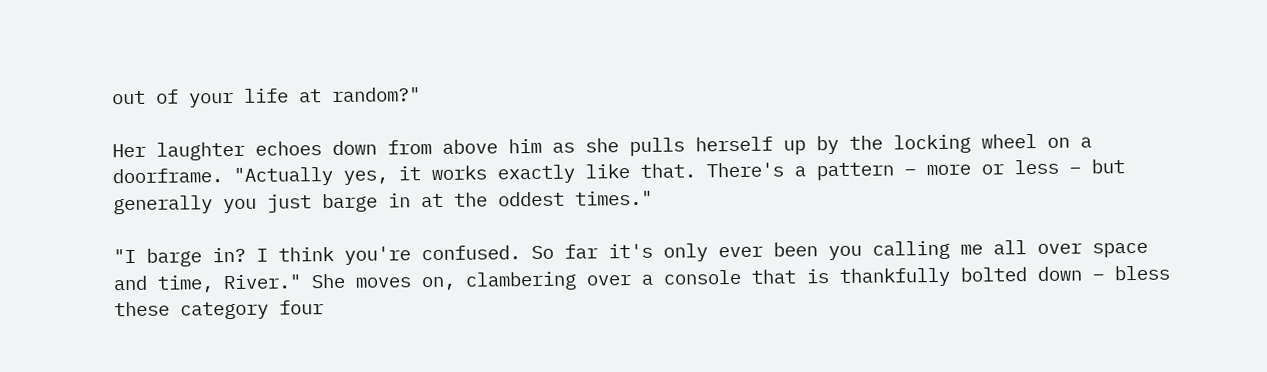out of your life at random?"

Her laughter echoes down from above him as she pulls herself up by the locking wheel on a doorframe. "Actually yes, it works exactly like that. There's a pattern – more or less – but generally you just barge in at the oddest times."

"I barge in? I think you're confused. So far it's only ever been you calling me all over space and time, River." She moves on, clambering over a console that is thankfully bolted down – bless these category four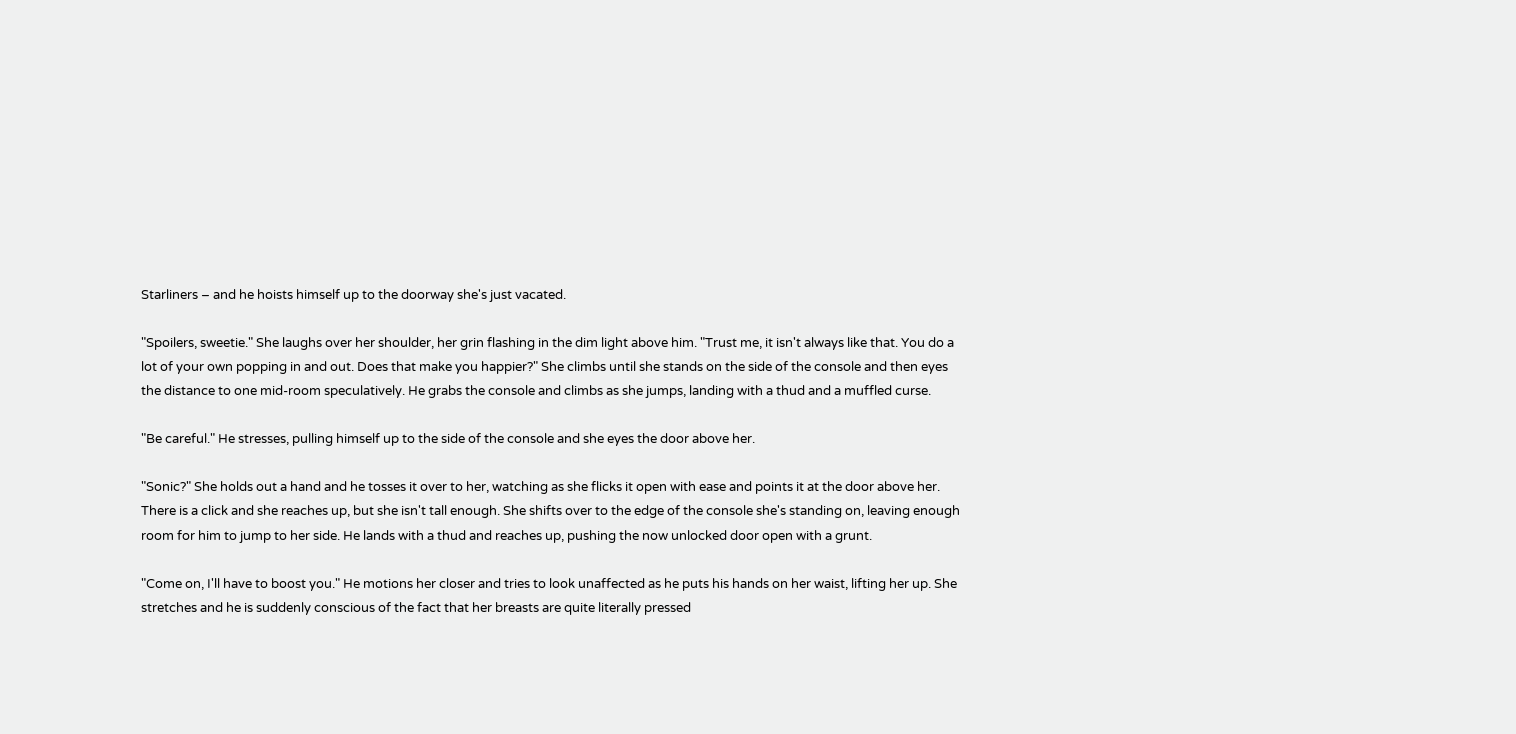Starliners – and he hoists himself up to the doorway she's just vacated.

"Spoilers, sweetie." She laughs over her shoulder, her grin flashing in the dim light above him. "Trust me, it isn't always like that. You do a lot of your own popping in and out. Does that make you happier?" She climbs until she stands on the side of the console and then eyes the distance to one mid-room speculatively. He grabs the console and climbs as she jumps, landing with a thud and a muffled curse.

"Be careful." He stresses, pulling himself up to the side of the console and she eyes the door above her.

"Sonic?" She holds out a hand and he tosses it over to her, watching as she flicks it open with ease and points it at the door above her. There is a click and she reaches up, but she isn't tall enough. She shifts over to the edge of the console she's standing on, leaving enough room for him to jump to her side. He lands with a thud and reaches up, pushing the now unlocked door open with a grunt.

"Come on, I'll have to boost you." He motions her closer and tries to look unaffected as he puts his hands on her waist, lifting her up. She stretches and he is suddenly conscious of the fact that her breasts are quite literally pressed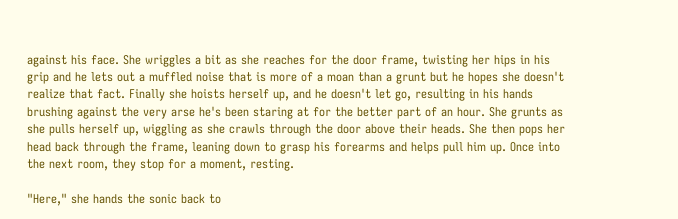against his face. She wriggles a bit as she reaches for the door frame, twisting her hips in his grip and he lets out a muffled noise that is more of a moan than a grunt but he hopes she doesn't realize that fact. Finally she hoists herself up, and he doesn't let go, resulting in his hands brushing against the very arse he's been staring at for the better part of an hour. She grunts as she pulls herself up, wiggling as she crawls through the door above their heads. She then pops her head back through the frame, leaning down to grasp his forearms and helps pull him up. Once into the next room, they stop for a moment, resting.

"Here," she hands the sonic back to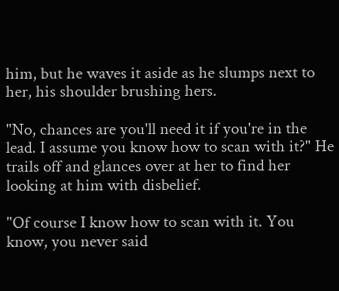him, but he waves it aside as he slumps next to her, his shoulder brushing hers.

"No, chances are you'll need it if you're in the lead. I assume you know how to scan with it?" He trails off and glances over at her to find her looking at him with disbelief.

"Of course I know how to scan with it. You know, you never said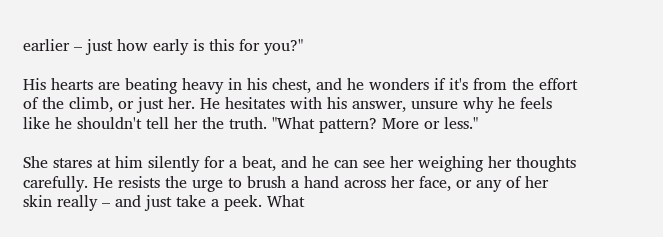earlier – just how early is this for you?"

His hearts are beating heavy in his chest, and he wonders if it's from the effort of the climb, or just her. He hesitates with his answer, unsure why he feels like he shouldn't tell her the truth. "What pattern? More or less."

She stares at him silently for a beat, and he can see her weighing her thoughts carefully. He resists the urge to brush a hand across her face, or any of her skin really – and just take a peek. What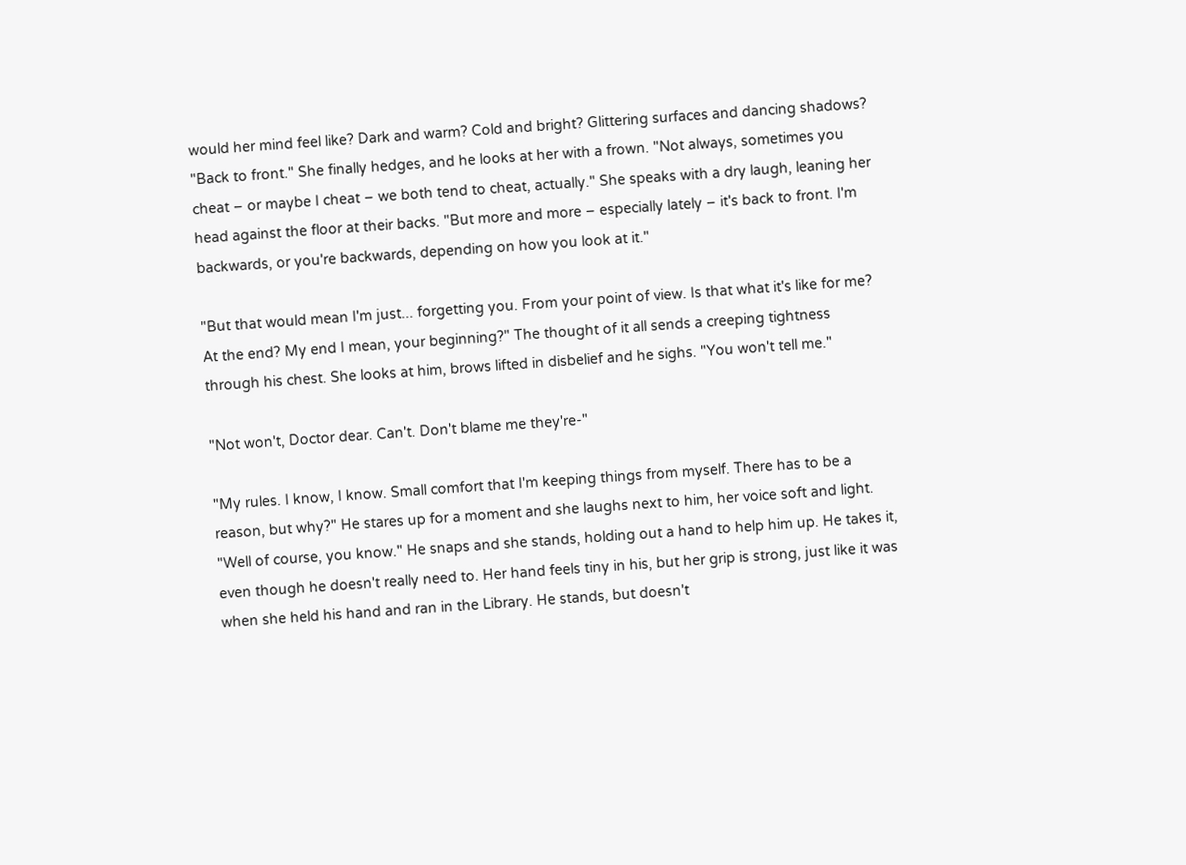would her mind feel like? Dark and warm? Cold and bright? Glittering surfaces and dancing shadows? "Back to front." She finally hedges, and he looks at her with a frown. "Not always, sometimes you cheat – or maybe I cheat – we both tend to cheat, actually." She speaks with a dry laugh, leaning her head against the floor at their backs. "But more and more – especially lately – it's back to front. I'm backwards, or you're backwards, depending on how you look at it."

"But that would mean I'm just... forgetting you. From your point of view. Is that what it's like for me? At the end? My end I mean, your beginning?" The thought of it all sends a creeping tightness through his chest. She looks at him, brows lifted in disbelief and he sighs. "You won't tell me."

"Not won't, Doctor dear. Can't. Don't blame me they're-"

"My rules. I know, I know. Small comfort that I'm keeping things from myself. There has to be a reason, but why?" He stares up for a moment and she laughs next to him, her voice soft and light. "Well of course, you know." He snaps and she stands, holding out a hand to help him up. He takes it, even though he doesn't really need to. Her hand feels tiny in his, but her grip is strong, just like it was when she held his hand and ran in the Library. He stands, but doesn't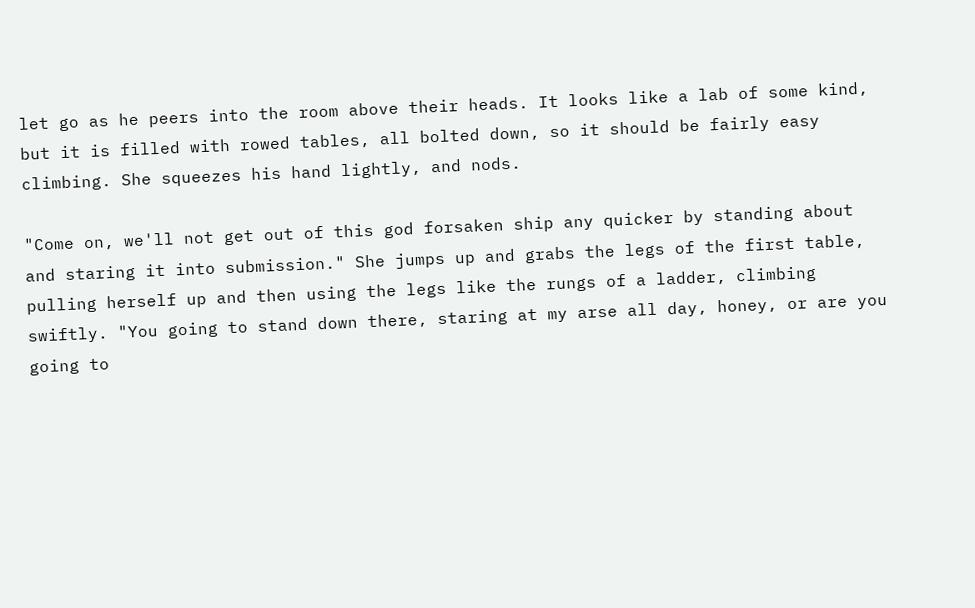let go as he peers into the room above their heads. It looks like a lab of some kind, but it is filled with rowed tables, all bolted down, so it should be fairly easy climbing. She squeezes his hand lightly, and nods.

"Come on, we'll not get out of this god forsaken ship any quicker by standing about and staring it into submission." She jumps up and grabs the legs of the first table, pulling herself up and then using the legs like the rungs of a ladder, climbing swiftly. "You going to stand down there, staring at my arse all day, honey, or are you going to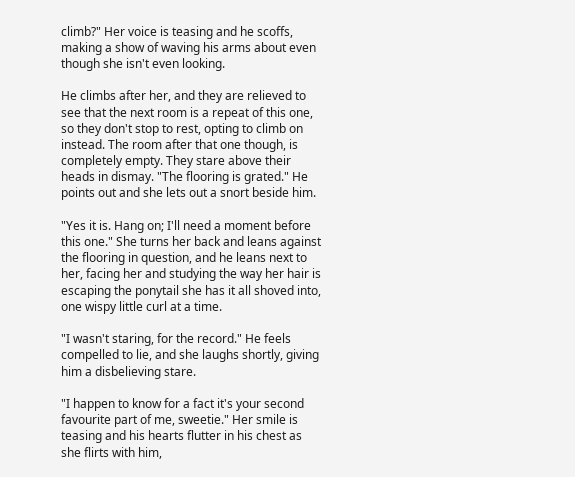climb?" Her voice is teasing and he scoffs, making a show of waving his arms about even though she isn't even looking.

He climbs after her, and they are relieved to see that the next room is a repeat of this one, so they don't stop to rest, opting to climb on instead. The room after that one though, is completely empty. They stare above their heads in dismay. "The flooring is grated." He points out and she lets out a snort beside him.

"Yes it is. Hang on; I'll need a moment before this one." She turns her back and leans against the flooring in question, and he leans next to her, facing her and studying the way her hair is escaping the ponytail she has it all shoved into, one wispy little curl at a time.

"I wasn't staring, for the record." He feels compelled to lie, and she laughs shortly, giving him a disbelieving stare.

"I happen to know for a fact it's your second favourite part of me, sweetie." Her smile is teasing and his hearts flutter in his chest as she flirts with him,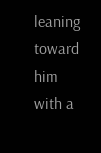leaning toward him with a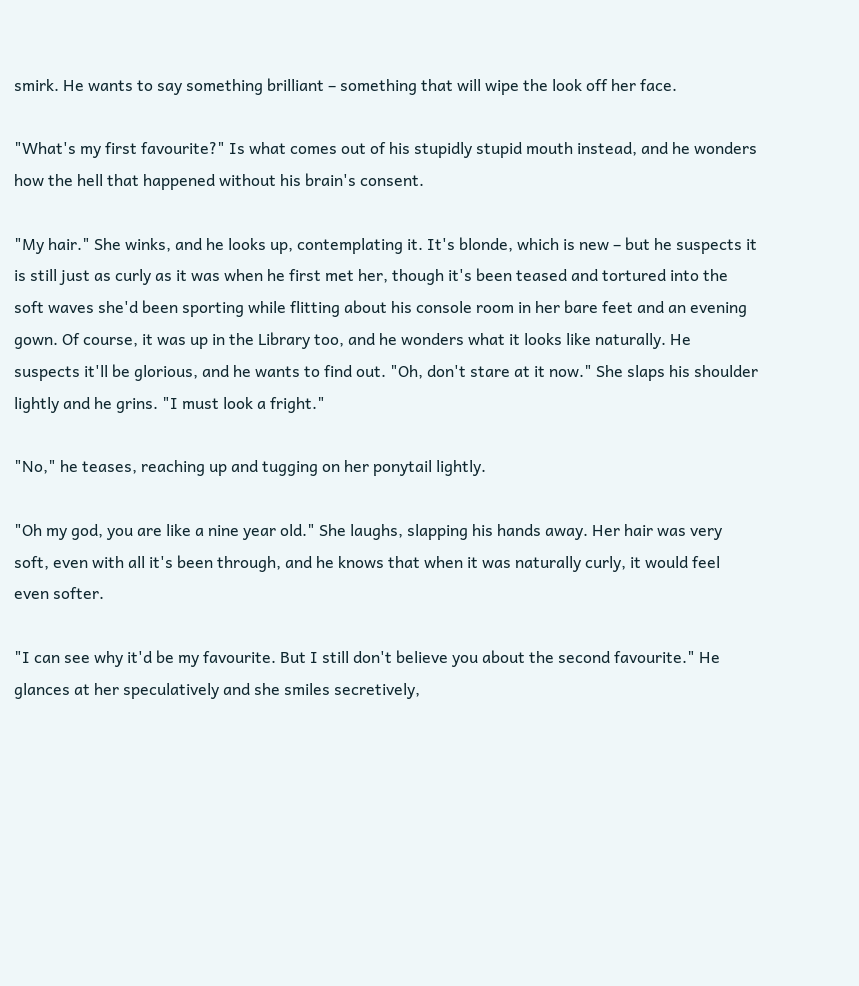smirk. He wants to say something brilliant – something that will wipe the look off her face.

"What's my first favourite?" Is what comes out of his stupidly stupid mouth instead, and he wonders how the hell that happened without his brain's consent.

"My hair." She winks, and he looks up, contemplating it. It's blonde, which is new – but he suspects it is still just as curly as it was when he first met her, though it's been teased and tortured into the soft waves she'd been sporting while flitting about his console room in her bare feet and an evening gown. Of course, it was up in the Library too, and he wonders what it looks like naturally. He suspects it'll be glorious, and he wants to find out. "Oh, don't stare at it now." She slaps his shoulder lightly and he grins. "I must look a fright."

"No," he teases, reaching up and tugging on her ponytail lightly.

"Oh my god, you are like a nine year old." She laughs, slapping his hands away. Her hair was very soft, even with all it's been through, and he knows that when it was naturally curly, it would feel even softer.

"I can see why it'd be my favourite. But I still don't believe you about the second favourite." He glances at her speculatively and she smiles secretively,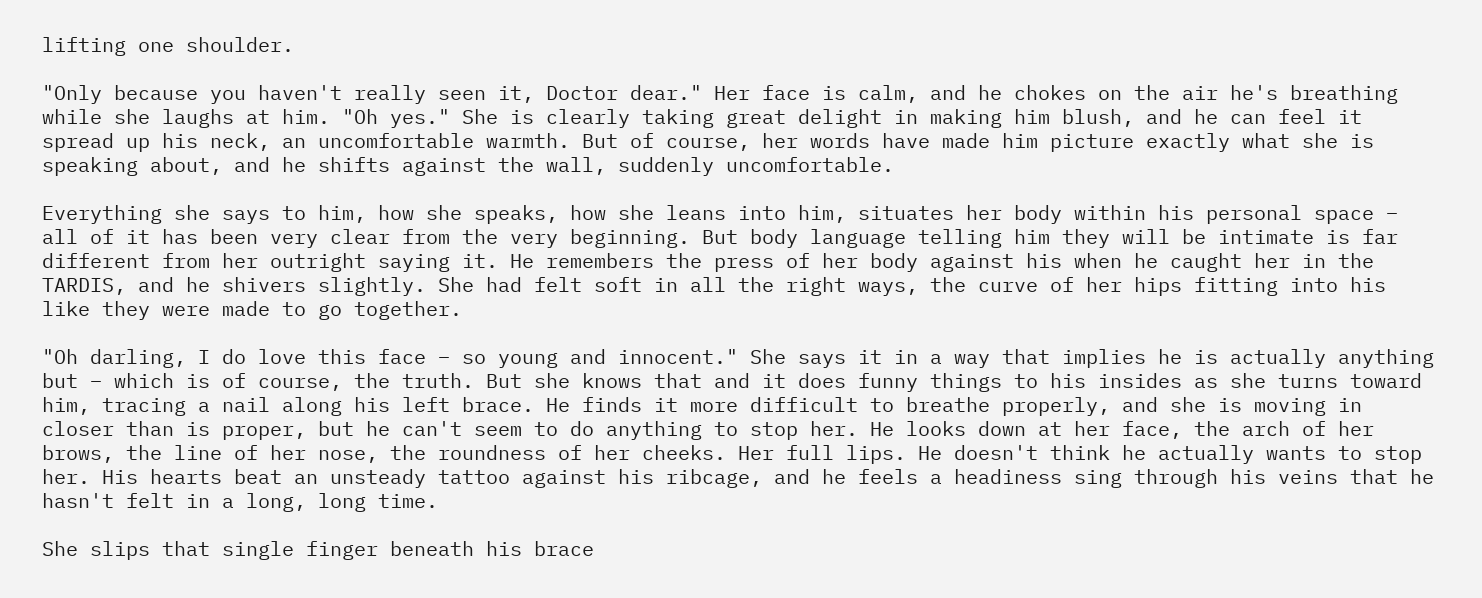lifting one shoulder.

"Only because you haven't really seen it, Doctor dear." Her face is calm, and he chokes on the air he's breathing while she laughs at him. "Oh yes." She is clearly taking great delight in making him blush, and he can feel it spread up his neck, an uncomfortable warmth. But of course, her words have made him picture exactly what she is speaking about, and he shifts against the wall, suddenly uncomfortable.

Everything she says to him, how she speaks, how she leans into him, situates her body within his personal space – all of it has been very clear from the very beginning. But body language telling him they will be intimate is far different from her outright saying it. He remembers the press of her body against his when he caught her in the TARDIS, and he shivers slightly. She had felt soft in all the right ways, the curve of her hips fitting into his like they were made to go together.

"Oh darling, I do love this face – so young and innocent." She says it in a way that implies he is actually anything but – which is of course, the truth. But she knows that and it does funny things to his insides as she turns toward him, tracing a nail along his left brace. He finds it more difficult to breathe properly, and she is moving in closer than is proper, but he can't seem to do anything to stop her. He looks down at her face, the arch of her brows, the line of her nose, the roundness of her cheeks. Her full lips. He doesn't think he actually wants to stop her. His hearts beat an unsteady tattoo against his ribcage, and he feels a headiness sing through his veins that he hasn't felt in a long, long time.

She slips that single finger beneath his brace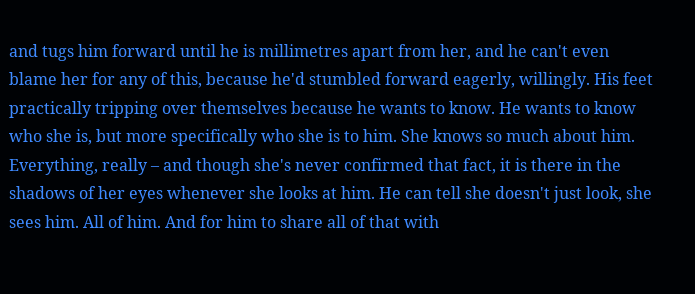and tugs him forward until he is millimetres apart from her, and he can't even blame her for any of this, because he'd stumbled forward eagerly, willingly. His feet practically tripping over themselves because he wants to know. He wants to know who she is, but more specifically who she is to him. She knows so much about him. Everything, really – and though she's never confirmed that fact, it is there in the shadows of her eyes whenever she looks at him. He can tell she doesn't just look, she sees him. All of him. And for him to share all of that with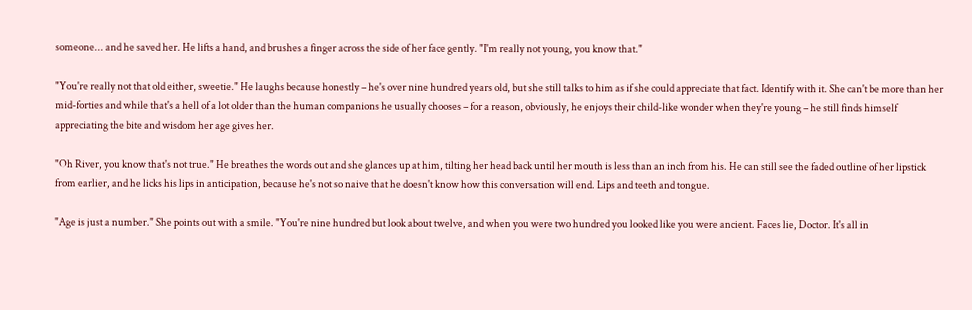someone... and he saved her. He lifts a hand, and brushes a finger across the side of her face gently. "I'm really not young, you know that."

"You're really not that old either, sweetie." He laughs because honestly – he's over nine hundred years old, but she still talks to him as if she could appreciate that fact. Identify with it. She can't be more than her mid-forties and while that's a hell of a lot older than the human companions he usually chooses – for a reason, obviously, he enjoys their child-like wonder when they're young – he still finds himself appreciating the bite and wisdom her age gives her.

"Oh River, you know that's not true." He breathes the words out and she glances up at him, tilting her head back until her mouth is less than an inch from his. He can still see the faded outline of her lipstick from earlier, and he licks his lips in anticipation, because he's not so naive that he doesn't know how this conversation will end. Lips and teeth and tongue.

"Age is just a number." She points out with a smile. "You're nine hundred but look about twelve, and when you were two hundred you looked like you were ancient. Faces lie, Doctor. It's all in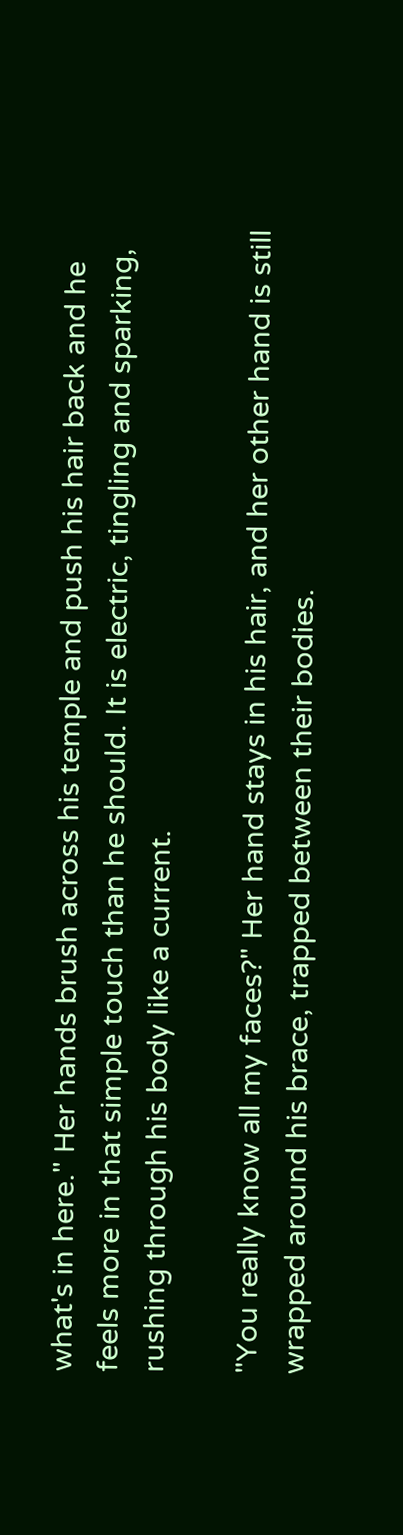what's in here." Her hands brush across his temple and push his hair back and he feels more in that simple touch than he should. It is electric, tingling and sparking, rushing through his body like a current.

"You really know all my faces?" Her hand stays in his hair, and her other hand is still wrapped around his brace, trapped between their bodies.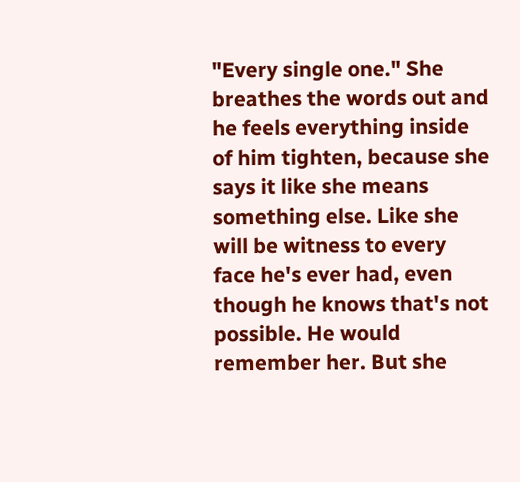"Every single one." She breathes the words out and he feels everything inside of him tighten, because she says it like she means something else. Like she will be witness to every face he's ever had, even though he knows that's not possible. He would remember her. But she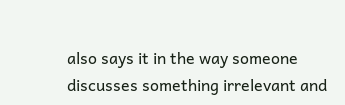also says it in the way someone discusses something irrelevant and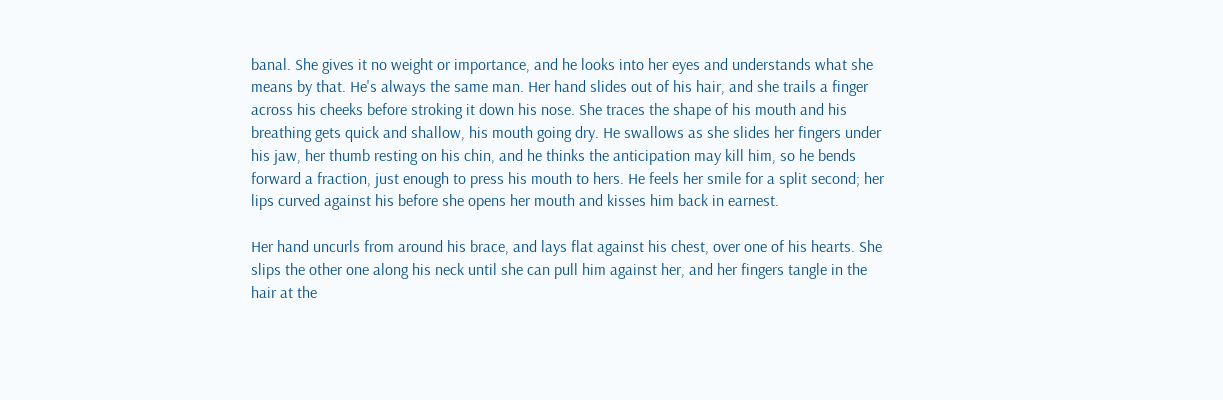banal. She gives it no weight or importance, and he looks into her eyes and understands what she means by that. He's always the same man. Her hand slides out of his hair, and she trails a finger across his cheeks before stroking it down his nose. She traces the shape of his mouth and his breathing gets quick and shallow, his mouth going dry. He swallows as she slides her fingers under his jaw, her thumb resting on his chin, and he thinks the anticipation may kill him, so he bends forward a fraction, just enough to press his mouth to hers. He feels her smile for a split second; her lips curved against his before she opens her mouth and kisses him back in earnest.

Her hand uncurls from around his brace, and lays flat against his chest, over one of his hearts. She slips the other one along his neck until she can pull him against her, and her fingers tangle in the hair at the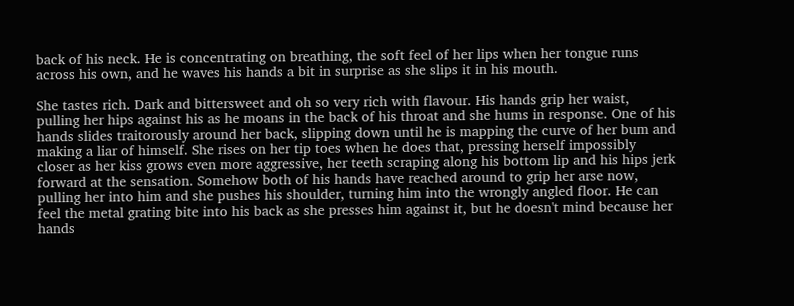back of his neck. He is concentrating on breathing, the soft feel of her lips when her tongue runs across his own, and he waves his hands a bit in surprise as she slips it in his mouth.

She tastes rich. Dark and bittersweet and oh so very rich with flavour. His hands grip her waist, pulling her hips against his as he moans in the back of his throat and she hums in response. One of his hands slides traitorously around her back, slipping down until he is mapping the curve of her bum and making a liar of himself. She rises on her tip toes when he does that, pressing herself impossibly closer as her kiss grows even more aggressive, her teeth scraping along his bottom lip and his hips jerk forward at the sensation. Somehow both of his hands have reached around to grip her arse now, pulling her into him and she pushes his shoulder, turning him into the wrongly angled floor. He can feel the metal grating bite into his back as she presses him against it, but he doesn't mind because her hands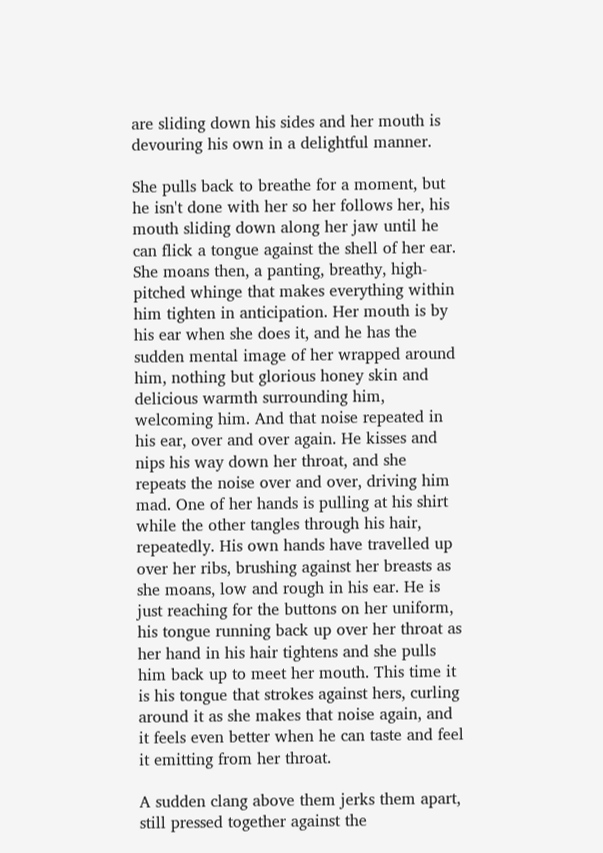are sliding down his sides and her mouth is devouring his own in a delightful manner.

She pulls back to breathe for a moment, but he isn't done with her so her follows her, his mouth sliding down along her jaw until he can flick a tongue against the shell of her ear. She moans then, a panting, breathy, high-pitched whinge that makes everything within him tighten in anticipation. Her mouth is by his ear when she does it, and he has the sudden mental image of her wrapped around him, nothing but glorious honey skin and delicious warmth surrounding him, welcoming him. And that noise repeated in his ear, over and over again. He kisses and nips his way down her throat, and she repeats the noise over and over, driving him mad. One of her hands is pulling at his shirt while the other tangles through his hair, repeatedly. His own hands have travelled up over her ribs, brushing against her breasts as she moans, low and rough in his ear. He is just reaching for the buttons on her uniform, his tongue running back up over her throat as her hand in his hair tightens and she pulls him back up to meet her mouth. This time it is his tongue that strokes against hers, curling around it as she makes that noise again, and it feels even better when he can taste and feel it emitting from her throat.

A sudden clang above them jerks them apart, still pressed together against the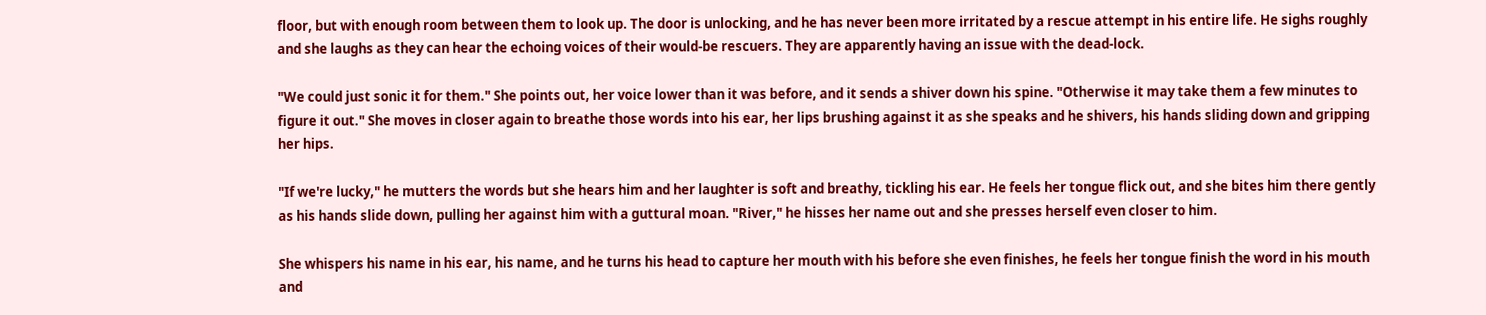floor, but with enough room between them to look up. The door is unlocking, and he has never been more irritated by a rescue attempt in his entire life. He sighs roughly and she laughs as they can hear the echoing voices of their would-be rescuers. They are apparently having an issue with the dead-lock.

"We could just sonic it for them." She points out, her voice lower than it was before, and it sends a shiver down his spine. "Otherwise it may take them a few minutes to figure it out." She moves in closer again to breathe those words into his ear, her lips brushing against it as she speaks and he shivers, his hands sliding down and gripping her hips.

"If we're lucky," he mutters the words but she hears him and her laughter is soft and breathy, tickling his ear. He feels her tongue flick out, and she bites him there gently as his hands slide down, pulling her against him with a guttural moan. "River," he hisses her name out and she presses herself even closer to him.

She whispers his name in his ear, his name, and he turns his head to capture her mouth with his before she even finishes, he feels her tongue finish the word in his mouth and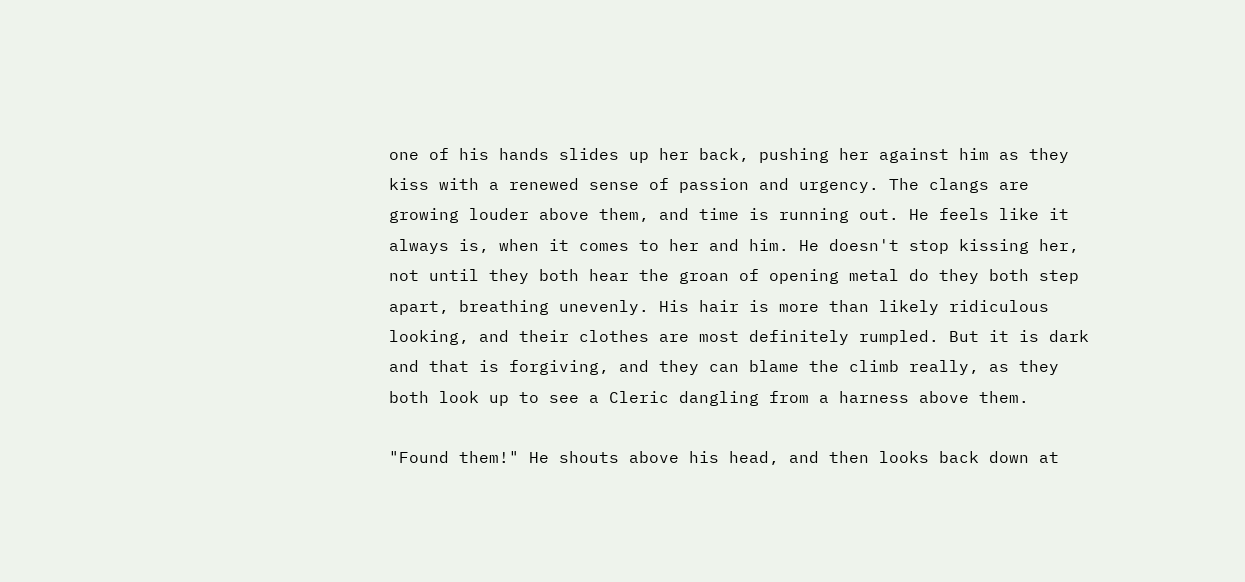one of his hands slides up her back, pushing her against him as they kiss with a renewed sense of passion and urgency. The clangs are growing louder above them, and time is running out. He feels like it always is, when it comes to her and him. He doesn't stop kissing her, not until they both hear the groan of opening metal do they both step apart, breathing unevenly. His hair is more than likely ridiculous looking, and their clothes are most definitely rumpled. But it is dark and that is forgiving, and they can blame the climb really, as they both look up to see a Cleric dangling from a harness above them.

"Found them!" He shouts above his head, and then looks back down at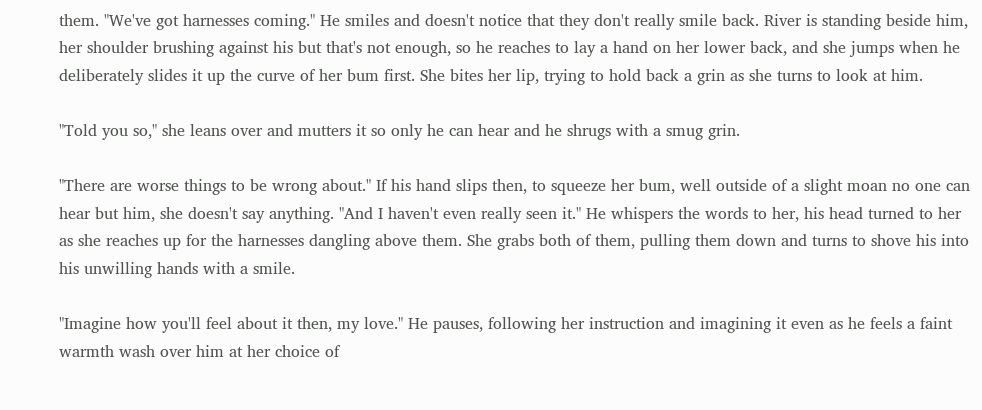them. "We've got harnesses coming." He smiles and doesn't notice that they don't really smile back. River is standing beside him, her shoulder brushing against his but that's not enough, so he reaches to lay a hand on her lower back, and she jumps when he deliberately slides it up the curve of her bum first. She bites her lip, trying to hold back a grin as she turns to look at him.

"Told you so," she leans over and mutters it so only he can hear and he shrugs with a smug grin.

"There are worse things to be wrong about." If his hand slips then, to squeeze her bum, well outside of a slight moan no one can hear but him, she doesn't say anything. "And I haven't even really seen it." He whispers the words to her, his head turned to her as she reaches up for the harnesses dangling above them. She grabs both of them, pulling them down and turns to shove his into his unwilling hands with a smile.

"Imagine how you'll feel about it then, my love." He pauses, following her instruction and imagining it even as he feels a faint warmth wash over him at her choice of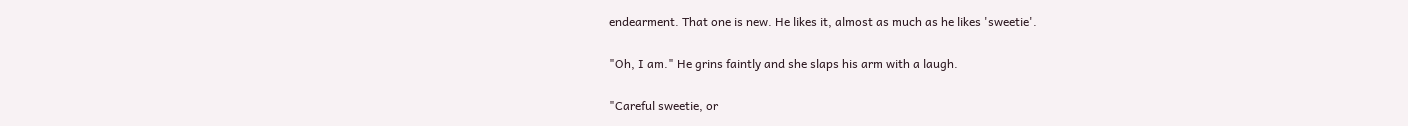endearment. That one is new. He likes it, almost as much as he likes 'sweetie'.

"Oh, I am." He grins faintly and she slaps his arm with a laugh.

"Careful sweetie, or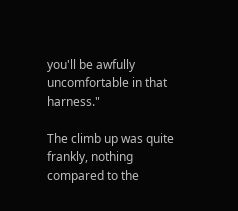you'll be awfully uncomfortable in that harness."

The climb up was quite frankly, nothing compared to the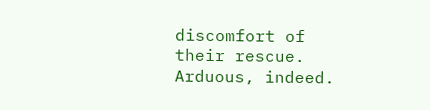discomfort of their rescue. Arduous, indeed.